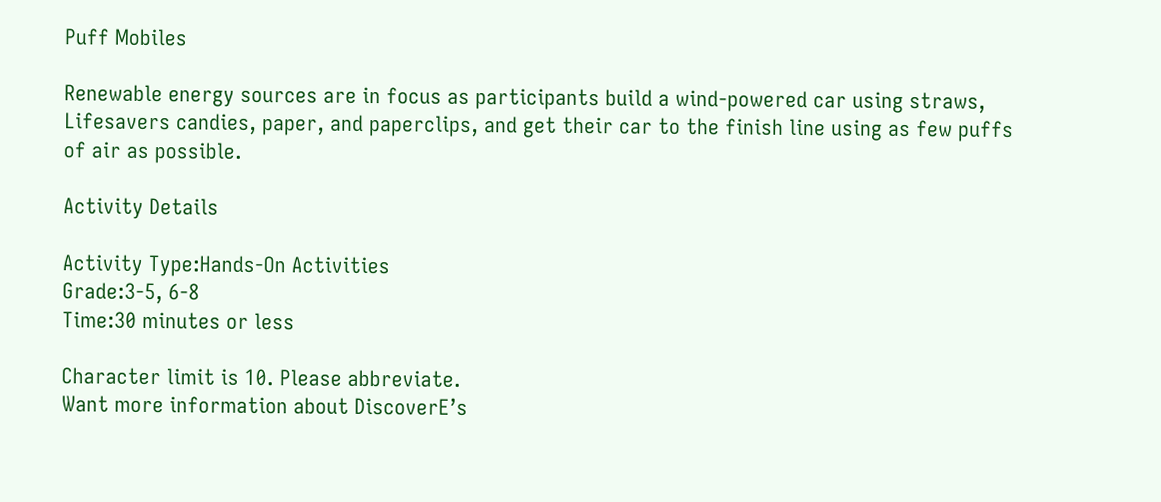Puff Mobiles

Renewable energy sources are in focus as participants build a wind-powered car using straws, Lifesavers candies, paper, and paperclips, and get their car to the finish line using as few puffs of air as possible.

Activity Details

Activity Type:Hands-On Activities
Grade:3-5, 6-8
Time:30 minutes or less

Character limit is 10. Please abbreviate.
Want more information about DiscoverE’s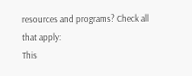resources and programs? Check all that apply:
This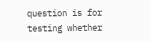question is for testing whether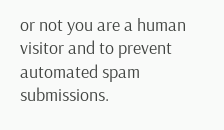or not you are a human visitor and to prevent automated spam submissions.